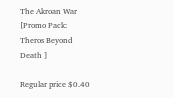The Akroan War
[Promo Pack: Theros Beyond Death ]

Regular price $0.40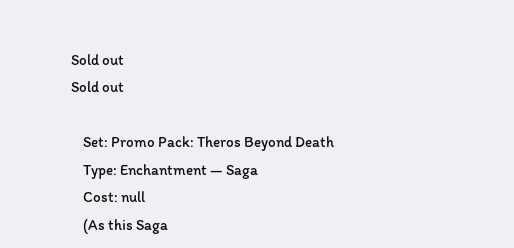Sold out
Sold out

    Set: Promo Pack: Theros Beyond Death
    Type: Enchantment — Saga
    Cost: null
    (As this Saga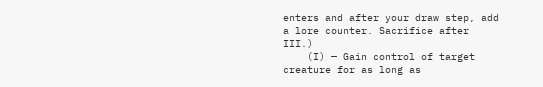enters and after your draw step, add a lore counter. Sacrifice after III.)
    (I) — Gain control of target creature for as long as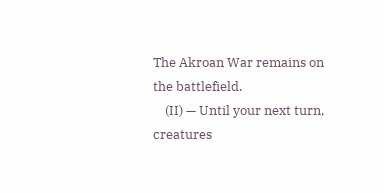The Akroan War remains on the battlefield.
    (II) — Until your next turn, creatures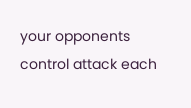your opponents control attack each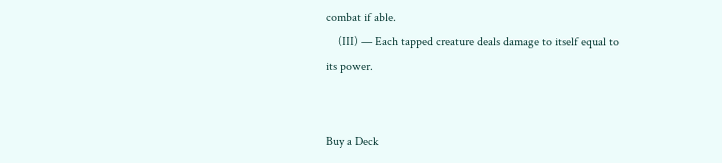combat if able.
    (III) — Each tapped creature deals damage to itself equal to its power.


Buy a Deck